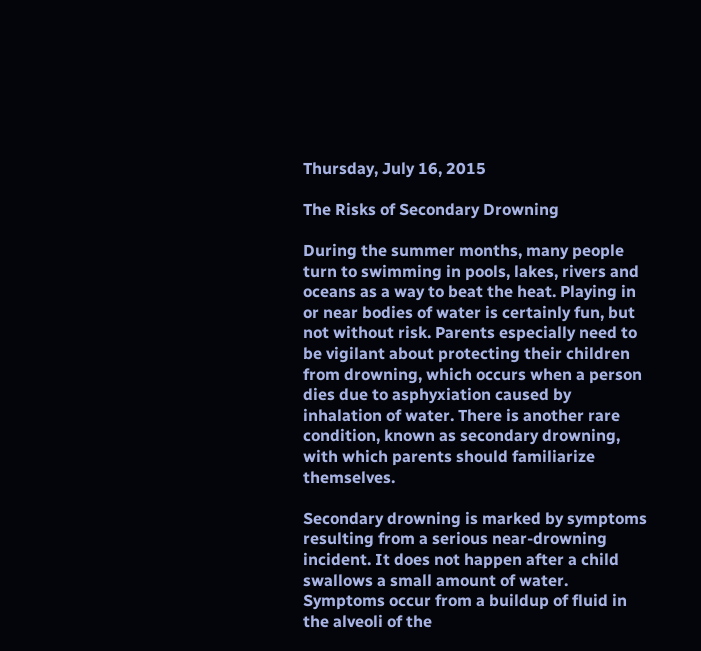Thursday, July 16, 2015

The Risks of Secondary Drowning

During the summer months, many people turn to swimming in pools, lakes, rivers and oceans as a way to beat the heat. Playing in or near bodies of water is certainly fun, but not without risk. Parents especially need to be vigilant about protecting their children from drowning, which occurs when a person dies due to asphyxiation caused by inhalation of water. There is another rare condition, known as secondary drowning, with which parents should familiarize themselves.

Secondary drowning is marked by symptoms resulting from a serious near-drowning incident. It does not happen after a child swallows a small amount of water. Symptoms occur from a buildup of fluid in the alveoli of the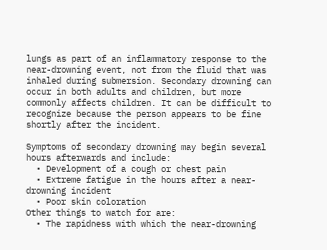lungs as part of an inflammatory response to the near-drowning event, not from the fluid that was inhaled during submersion. Secondary drowning can occur in both adults and children, but more commonly affects children. It can be difficult to recognize because the person appears to be fine shortly after the incident.

Symptoms of secondary drowning may begin several hours afterwards and include:
  • Development of a cough or chest pain
  • Extreme fatigue in the hours after a near-drowning incident
  • Poor skin coloration
Other things to watch for are:
  • The rapidness with which the near-drowning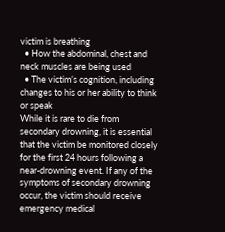victim is breathing
  • How the abdominal, chest and neck muscles are being used
  • The victim’s cognition, including changes to his or her ability to think or speak
While it is rare to die from secondary drowning, it is essential that the victim be monitored closely for the first 24 hours following a near-drowning event. If any of the symptoms of secondary drowning occur, the victim should receive emergency medical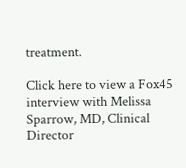treatment.

Click here to view a Fox45 interview with Melissa Sparrow, MD, Clinical Director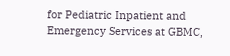for Pediatric Inpatient and Emergency Services at GBMC,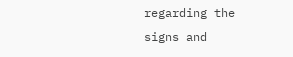regarding the signs and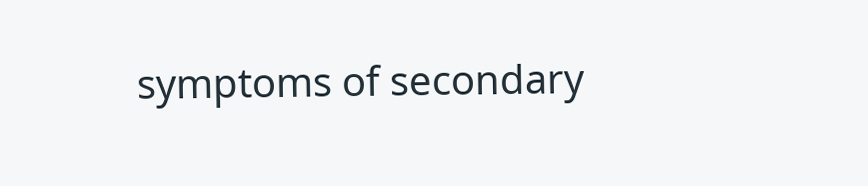symptoms of secondary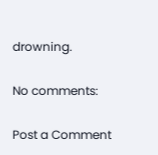drowning.

No comments:

Post a Comment